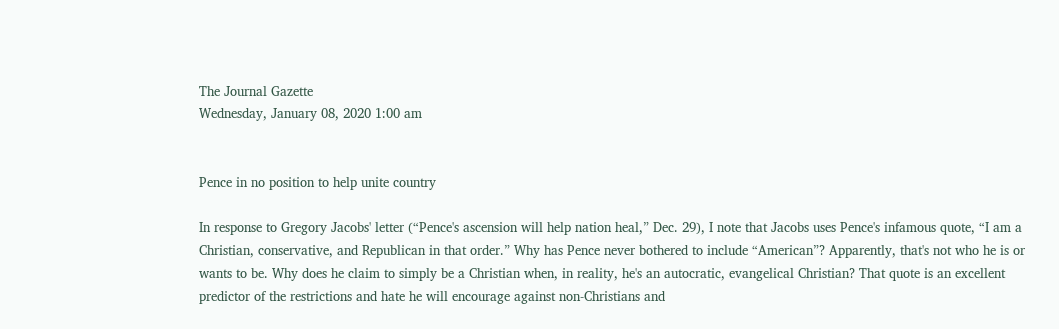The Journal Gazette
Wednesday, January 08, 2020 1:00 am


Pence in no position to help unite country

In response to Gregory Jacobs' letter (“Pence's ascension will help nation heal,” Dec. 29), I note that Jacobs uses Pence's infamous quote, “I am a Christian, conservative, and Republican in that order.” Why has Pence never bothered to include “American”? Apparently, that's not who he is or wants to be. Why does he claim to simply be a Christian when, in reality, he's an autocratic, evangelical Christian? That quote is an excellent predictor of the restrictions and hate he will encourage against non-Christians and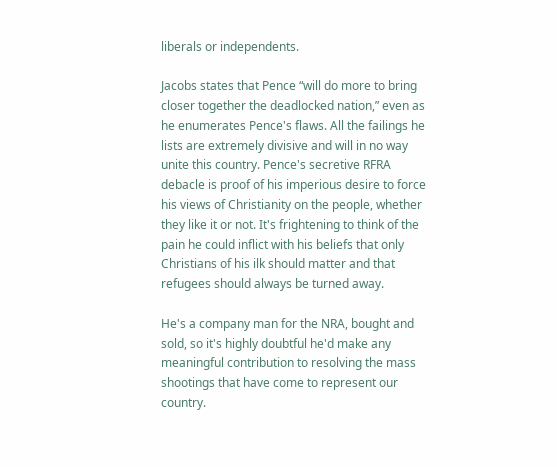liberals or independents.

Jacobs states that Pence “will do more to bring closer together the deadlocked nation,” even as he enumerates Pence's flaws. All the failings he lists are extremely divisive and will in no way unite this country. Pence's secretive RFRA debacle is proof of his imperious desire to force his views of Christianity on the people, whether they like it or not. It's frightening to think of the pain he could inflict with his beliefs that only Christians of his ilk should matter and that refugees should always be turned away.

He's a company man for the NRA, bought and sold, so it's highly doubtful he'd make any meaningful contribution to resolving the mass shootings that have come to represent our country.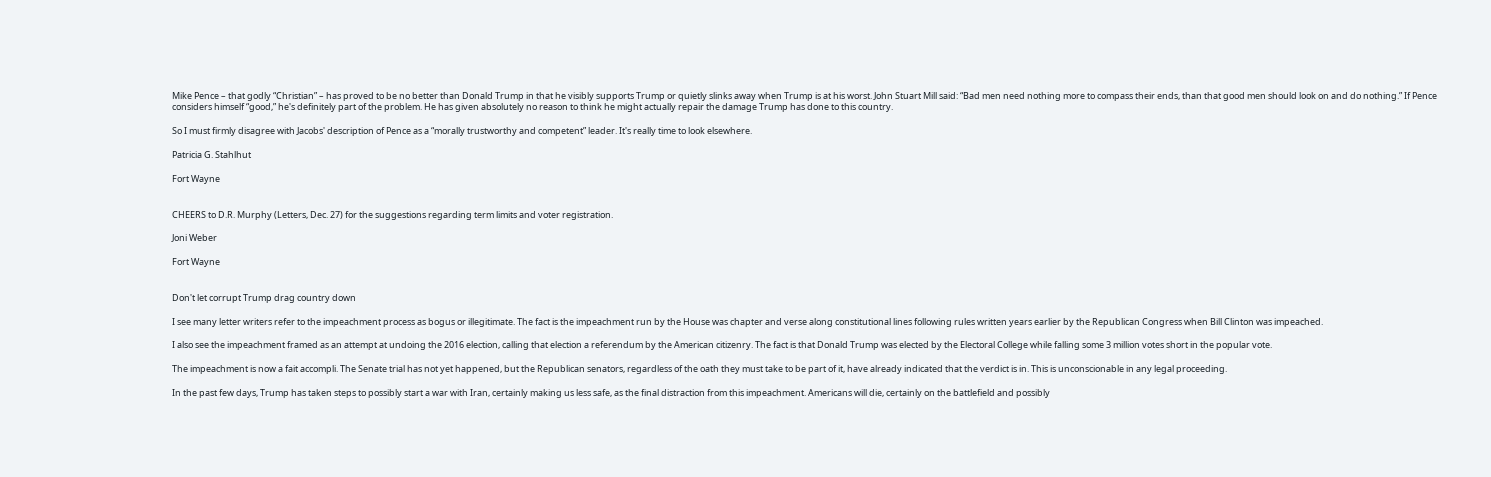Mike Pence – that godly “Christian” – has proved to be no better than Donald Trump in that he visibly supports Trump or quietly slinks away when Trump is at his worst. John Stuart Mill said: “Bad men need nothing more to compass their ends, than that good men should look on and do nothing.” If Pence considers himself “good,” he's definitely part of the problem. He has given absolutely no reason to think he might actually repair the damage Trump has done to this country.

So I must firmly disagree with Jacobs' description of Pence as a “morally trustworthy and competent” leader. It's really time to look elsewhere.

Patricia G. Stahlhut

Fort Wayne


CHEERS to D.R. Murphy (Letters, Dec. 27) for the suggestions regarding term limits and voter registration.

Joni Weber

Fort Wayne


Don't let corrupt Trump drag country down

I see many letter writers refer to the impeachment process as bogus or illegitimate. The fact is the impeachment run by the House was chapter and verse along constitutional lines following rules written years earlier by the Republican Congress when Bill Clinton was impeached.

I also see the impeachment framed as an attempt at undoing the 2016 election, calling that election a referendum by the American citizenry. The fact is that Donald Trump was elected by the Electoral College while falling some 3 million votes short in the popular vote.

The impeachment is now a fait accompli. The Senate trial has not yet happened, but the Republican senators, regardless of the oath they must take to be part of it, have already indicated that the verdict is in. This is unconscionable in any legal proceeding.

In the past few days, Trump has taken steps to possibly start a war with Iran, certainly making us less safe, as the final distraction from this impeachment. Americans will die, certainly on the battlefield and possibly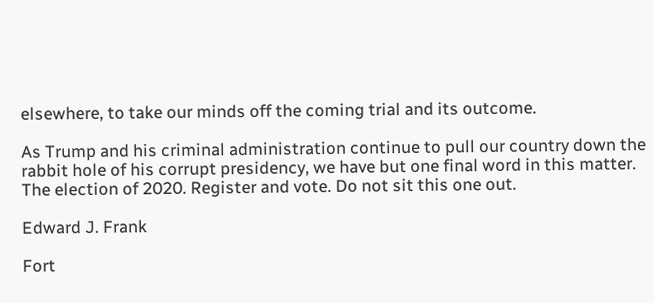elsewhere, to take our minds off the coming trial and its outcome.

As Trump and his criminal administration continue to pull our country down the rabbit hole of his corrupt presidency, we have but one final word in this matter. The election of 2020. Register and vote. Do not sit this one out.

Edward J. Frank

Fort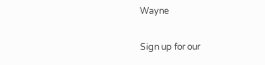Wayne

Sign up for our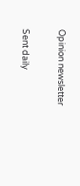Opinion newsletter

Sent daily